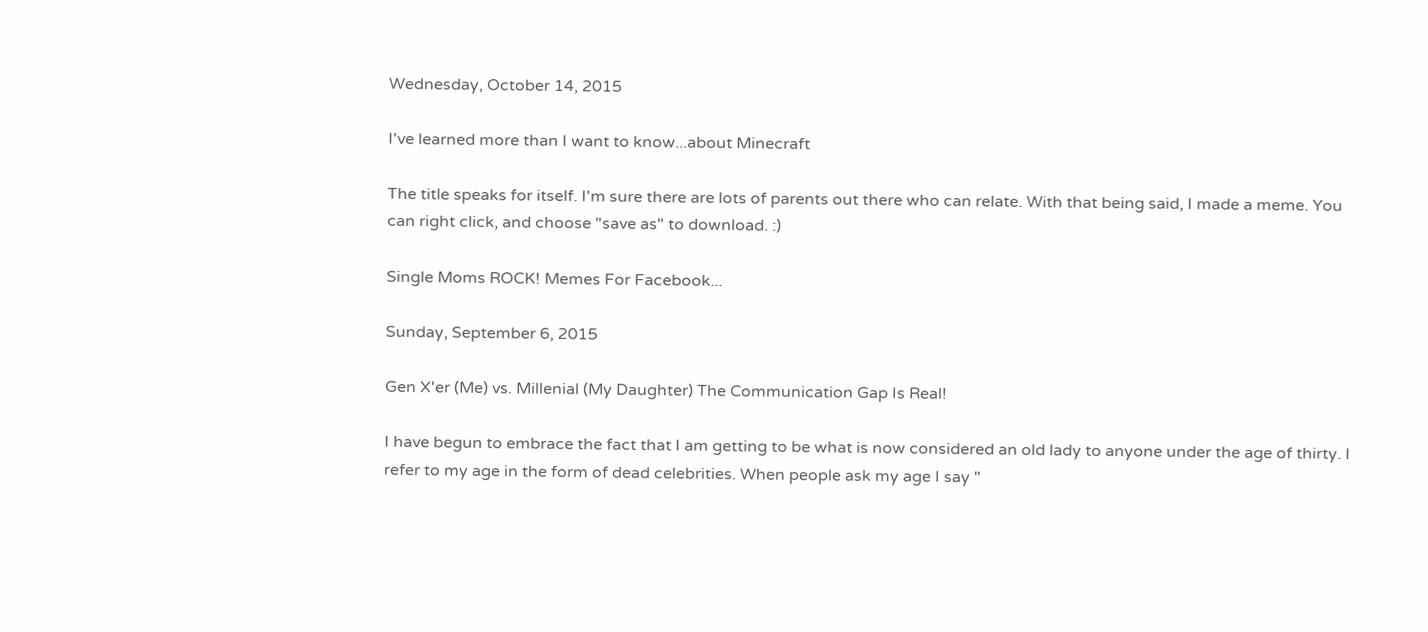Wednesday, October 14, 2015

I've learned more than I want to know...about Minecraft

The title speaks for itself. I'm sure there are lots of parents out there who can relate. With that being said, I made a meme. You can right click, and choose "save as" to download. :)

Single Moms ROCK! Memes For Facebook...

Sunday, September 6, 2015

Gen X'er (Me) vs. Millenial (My Daughter) The Communication Gap Is Real!

I have begun to embrace the fact that I am getting to be what is now considered an old lady to anyone under the age of thirty. I refer to my age in the form of dead celebrities. When people ask my age I say "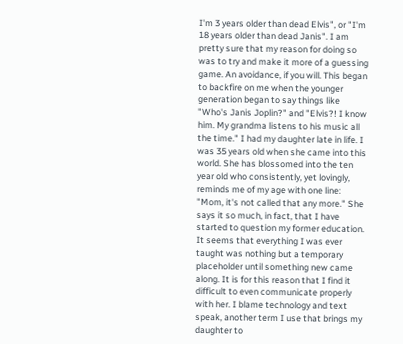I'm 3 years older than dead Elvis", or "I'm 18 years older than dead Janis". I am pretty sure that my reason for doing so was to try and make it more of a guessing game. An avoidance, if you will. This began to backfire on me when the younger generation began to say things like "Who's Janis Joplin?" and "Elvis?! I know him. My grandma listens to his music all the time." I had my daughter late in life. I was 35 years old when she came into this world. She has blossomed into the ten year old who consistently, yet lovingly, reminds me of my age with one line: "Mom, it's not called that any more." She says it so much, in fact, that I have started to question my former education. It seems that everything I was ever taught was nothing but a temporary placeholder until something new came along. It is for this reason that I find it difficult to even communicate properly with her. I blame technology and text speak, another term I use that brings my daughter to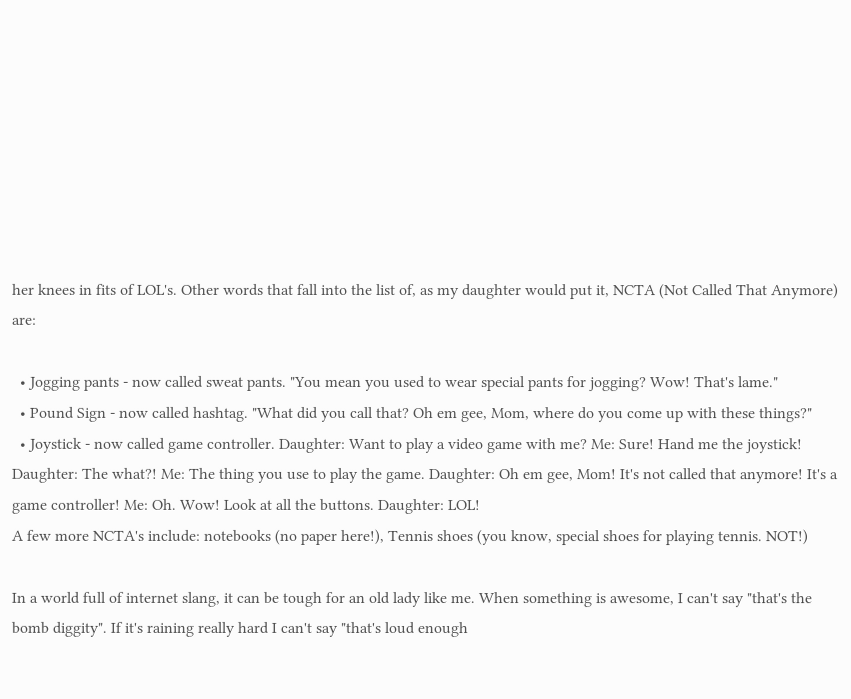her knees in fits of LOL's. Other words that fall into the list of, as my daughter would put it, NCTA (Not Called That Anymore) are:

  • Jogging pants - now called sweat pants. "You mean you used to wear special pants for jogging? Wow! That's lame."
  • Pound Sign - now called hashtag. "What did you call that? Oh em gee, Mom, where do you come up with these things?"
  • Joystick - now called game controller. Daughter: Want to play a video game with me? Me: Sure! Hand me the joystick! Daughter: The what?! Me: The thing you use to play the game. Daughter: Oh em gee, Mom! It's not called that anymore! It's a game controller! Me: Oh. Wow! Look at all the buttons. Daughter: LOL!
A few more NCTA's include: notebooks (no paper here!), Tennis shoes (you know, special shoes for playing tennis. NOT!)

In a world full of internet slang, it can be tough for an old lady like me. When something is awesome, I can't say "that's the bomb diggity". If it's raining really hard I can't say "that's loud enough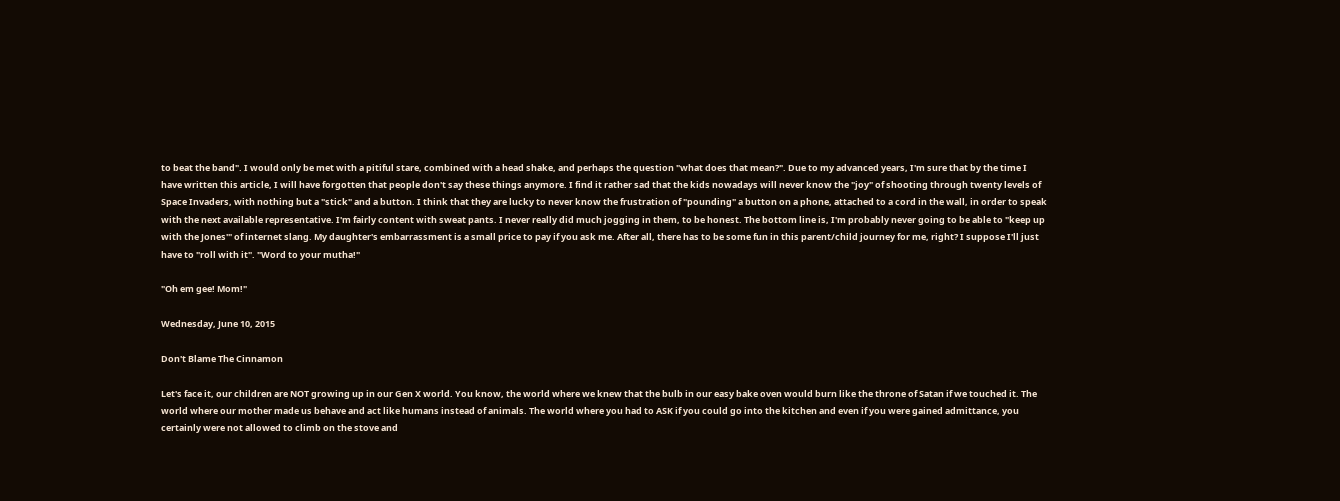to beat the band". I would only be met with a pitiful stare, combined with a head shake, and perhaps the question "what does that mean?". Due to my advanced years, I'm sure that by the time I have written this article, I will have forgotten that people don't say these things anymore. I find it rather sad that the kids nowadays will never know the "joy" of shooting through twenty levels of Space Invaders, with nothing but a "stick" and a button. I think that they are lucky to never know the frustration of "pounding" a button on a phone, attached to a cord in the wall, in order to speak with the next available representative. I'm fairly content with sweat pants. I never really did much jogging in them, to be honest. The bottom line is, I'm probably never going to be able to "keep up with the Jones'" of internet slang. My daughter's embarrassment is a small price to pay if you ask me. After all, there has to be some fun in this parent/child journey for me, right? I suppose I'll just have to "roll with it". "Word to your mutha!"

"Oh em gee! Mom!"

Wednesday, June 10, 2015

Don't Blame The Cinnamon

Let's face it, our children are NOT growing up in our Gen X world. You know, the world where we knew that the bulb in our easy bake oven would burn like the throne of Satan if we touched it. The world where our mother made us behave and act like humans instead of animals. The world where you had to ASK if you could go into the kitchen and even if you were gained admittance, you certainly were not allowed to climb on the stove and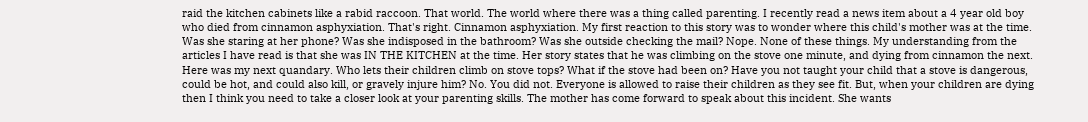raid the kitchen cabinets like a rabid raccoon. That world. The world where there was a thing called parenting. I recently read a news item about a 4 year old boy who died from cinnamon asphyxiation. That's right. Cinnamon asphyxiation. My first reaction to this story was to wonder where this child's mother was at the time. Was she staring at her phone? Was she indisposed in the bathroom? Was she outside checking the mail? Nope. None of these things. My understanding from the articles I have read is that she was IN THE KITCHEN at the time. Her story states that he was climbing on the stove one minute, and dying from cinnamon the next. Here was my next quandary. Who lets their children climb on stove tops? What if the stove had been on? Have you not taught your child that a stove is dangerous, could be hot, and could also kill, or gravely injure him? No. You did not. Everyone is allowed to raise their children as they see fit. But, when your children are dying then I think you need to take a closer look at your parenting skills. The mother has come forward to speak about this incident. She wants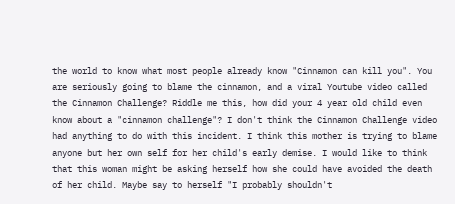the world to know what most people already know "Cinnamon can kill you". You are seriously going to blame the cinnamon, and a viral Youtube video called the Cinnamon Challenge? Riddle me this, how did your 4 year old child even know about a "cinnamon challenge"? I don't think the Cinnamon Challenge video had anything to do with this incident. I think this mother is trying to blame anyone but her own self for her child's early demise. I would like to think that this woman might be asking herself how she could have avoided the death of her child. Maybe say to herself "I probably shouldn't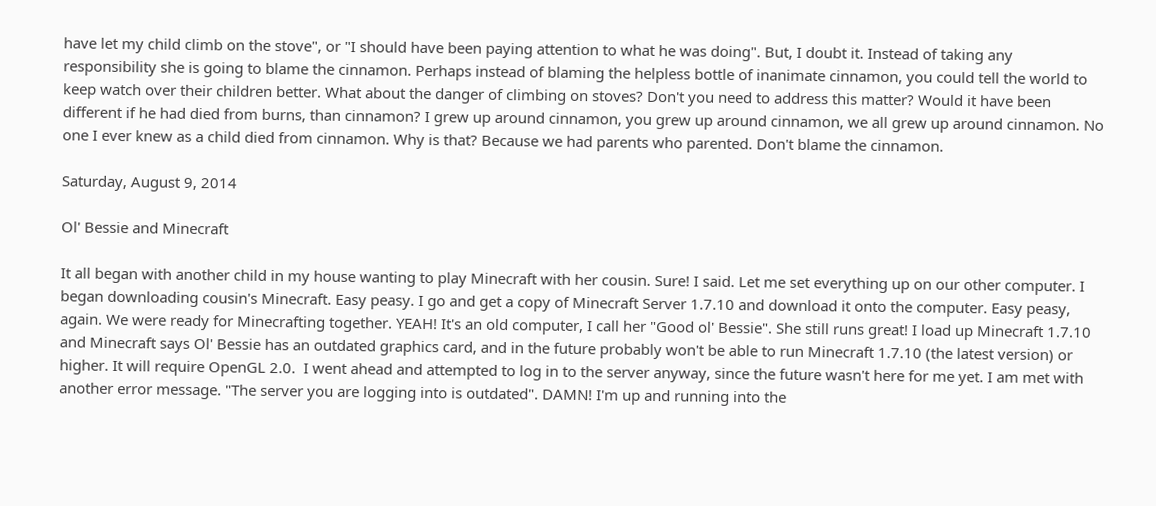have let my child climb on the stove", or "I should have been paying attention to what he was doing". But, I doubt it. Instead of taking any responsibility she is going to blame the cinnamon. Perhaps instead of blaming the helpless bottle of inanimate cinnamon, you could tell the world to keep watch over their children better. What about the danger of climbing on stoves? Don't you need to address this matter? Would it have been different if he had died from burns, than cinnamon? I grew up around cinnamon, you grew up around cinnamon, we all grew up around cinnamon. No one I ever knew as a child died from cinnamon. Why is that? Because we had parents who parented. Don't blame the cinnamon.

Saturday, August 9, 2014

Ol' Bessie and Minecraft

It all began with another child in my house wanting to play Minecraft with her cousin. Sure! I said. Let me set everything up on our other computer. I began downloading cousin's Minecraft. Easy peasy. I go and get a copy of Minecraft Server 1.7.10 and download it onto the computer. Easy peasy, again. We were ready for Minecrafting together. YEAH! It's an old computer, I call her "Good ol' Bessie". She still runs great! I load up Minecraft 1.7.10 and Minecraft says Ol' Bessie has an outdated graphics card, and in the future probably won't be able to run Minecraft 1.7.10 (the latest version) or higher. It will require OpenGL 2.0.  I went ahead and attempted to log in to the server anyway, since the future wasn't here for me yet. I am met with another error message. "The server you are logging into is outdated". DAMN! I'm up and running into the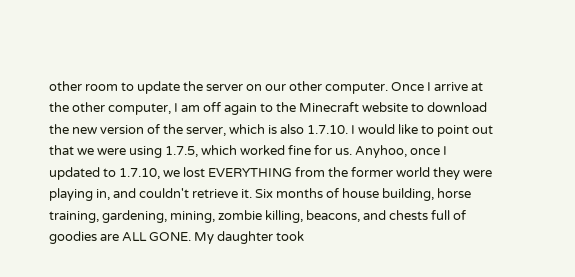other room to update the server on our other computer. Once I arrive at the other computer, I am off again to the Minecraft website to download the new version of the server, which is also 1.7.10. I would like to point out that we were using 1.7.5, which worked fine for us. Anyhoo, once I updated to 1.7.10, we lost EVERYTHING from the former world they were playing in, and couldn't retrieve it. Six months of house building, horse training, gardening, mining, zombie killing, beacons, and chests full of goodies are ALL GONE. My daughter took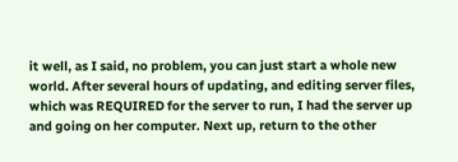it well, as I said, no problem, you can just start a whole new world. After several hours of updating, and editing server files, which was REQUIRED for the server to run, I had the server up and going on her computer. Next up, return to the other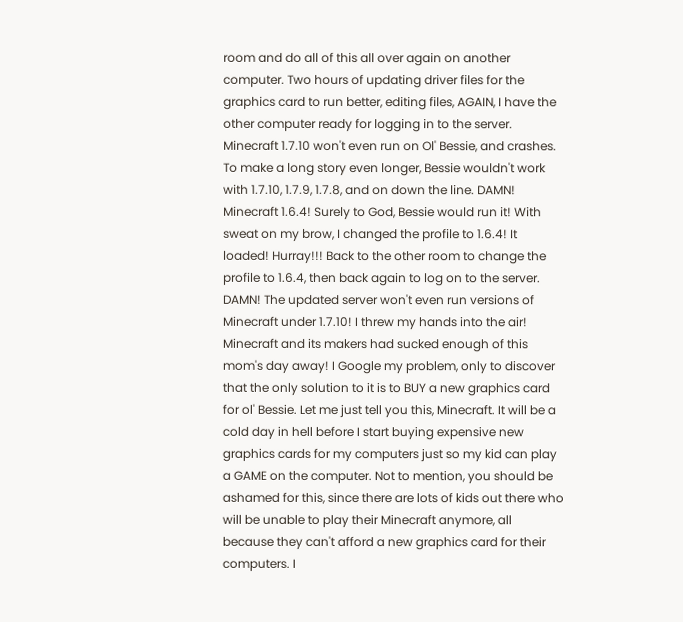room and do all of this all over again on another computer. Two hours of updating driver files for the graphics card to run better, editing files, AGAIN, I have the other computer ready for logging in to the server. Minecraft 1.7.10 won't even run on Ol' Bessie, and crashes. To make a long story even longer, Bessie wouldn't work with 1.7.10, 1.7.9, 1.7.8, and on down the line. DAMN! Minecraft 1.6.4! Surely to God, Bessie would run it! With sweat on my brow, I changed the profile to 1.6.4! It loaded! Hurray!!! Back to the other room to change the profile to 1.6.4, then back again to log on to the server. DAMN! The updated server won't even run versions of Minecraft under 1.7.10! I threw my hands into the air! Minecraft and its makers had sucked enough of this mom's day away! I Google my problem, only to discover that the only solution to it is to BUY a new graphics card for ol' Bessie. Let me just tell you this, Minecraft. It will be a cold day in hell before I start buying expensive new graphics cards for my computers just so my kid can play a GAME on the computer. Not to mention, you should be ashamed for this, since there are lots of kids out there who will be unable to play their Minecraft anymore, all because they can't afford a new graphics card for their computers. I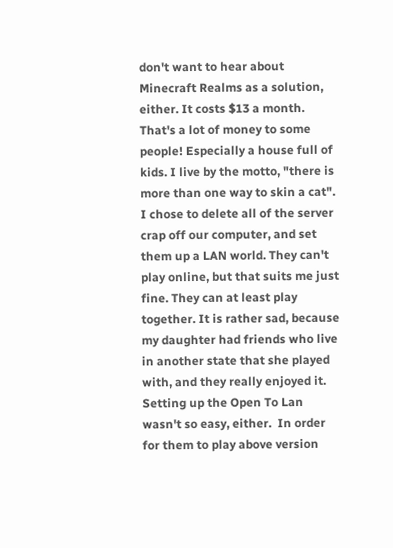don't want to hear about Minecraft Realms as a solution, either. It costs $13 a month. That's a lot of money to some people! Especially a house full of kids. I live by the motto, "there is more than one way to skin a cat". I chose to delete all of the server crap off our computer, and set them up a LAN world. They can't play online, but that suits me just fine. They can at least play together. It is rather sad, because my daughter had friends who live in another state that she played with, and they really enjoyed it. Setting up the Open To Lan wasn't so easy, either.  In order for them to play above version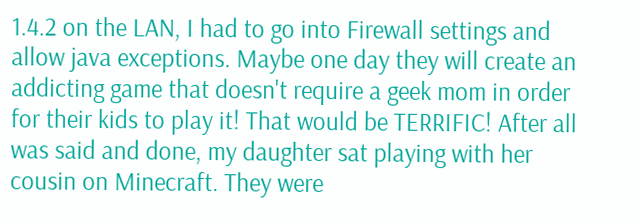1.4.2 on the LAN, I had to go into Firewall settings and allow java exceptions. Maybe one day they will create an addicting game that doesn't require a geek mom in order for their kids to play it! That would be TERRIFIC! After all was said and done, my daughter sat playing with her cousin on Minecraft. They were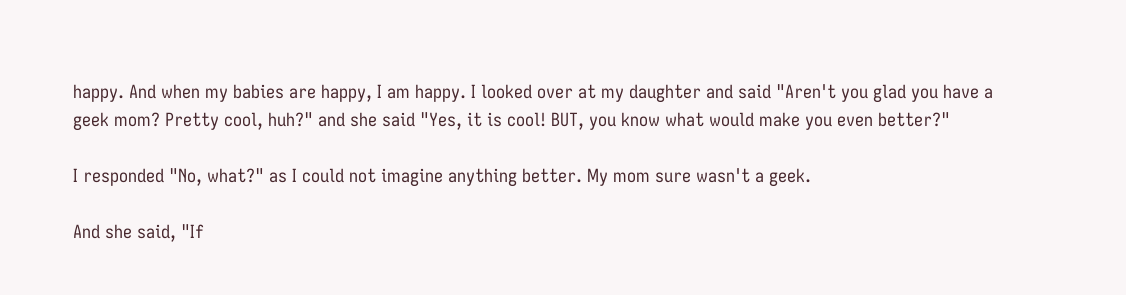happy. And when my babies are happy, I am happy. I looked over at my daughter and said "Aren't you glad you have a geek mom? Pretty cool, huh?" and she said "Yes, it is cool! BUT, you know what would make you even better?"

I responded "No, what?" as I could not imagine anything better. My mom sure wasn't a geek.

And she said, "If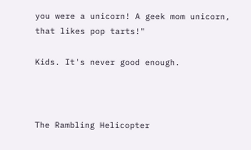you were a unicorn! A geek mom unicorn, that likes pop tarts!"

Kids. It's never good enough.



The Rambling Helicopter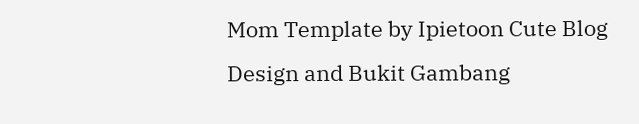Mom Template by Ipietoon Cute Blog Design and Bukit Gambang